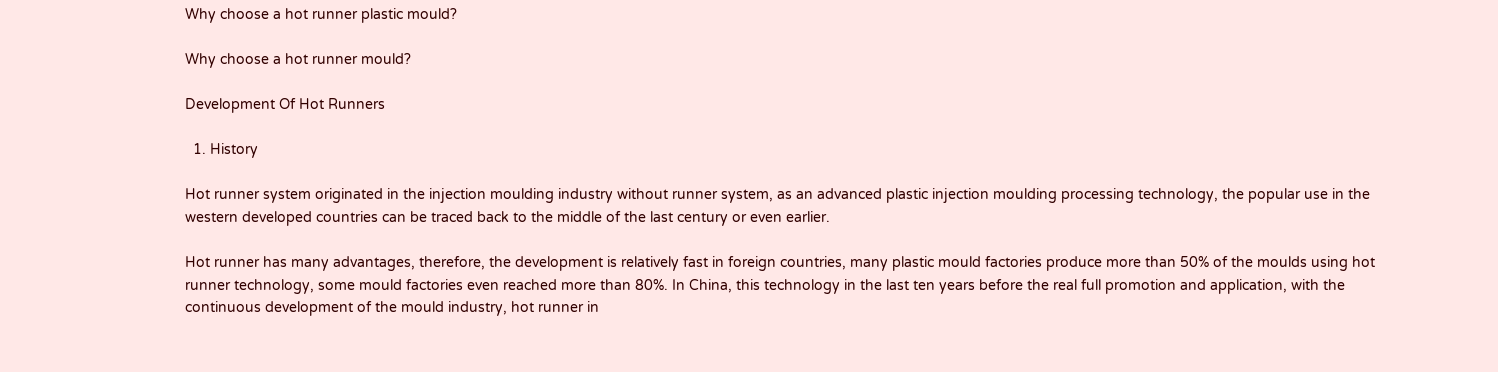Why choose a hot runner plastic mould?

Why choose a hot runner mould?

Development Of Hot Runners

  1. History

Hot runner system originated in the injection moulding industry without runner system, as an advanced plastic injection moulding processing technology, the popular use in the western developed countries can be traced back to the middle of the last century or even earlier.

Hot runner has many advantages, therefore, the development is relatively fast in foreign countries, many plastic mould factories produce more than 50% of the moulds using hot runner technology, some mould factories even reached more than 80%. In China, this technology in the last ten years before the real full promotion and application, with the continuous development of the mould industry, hot runner in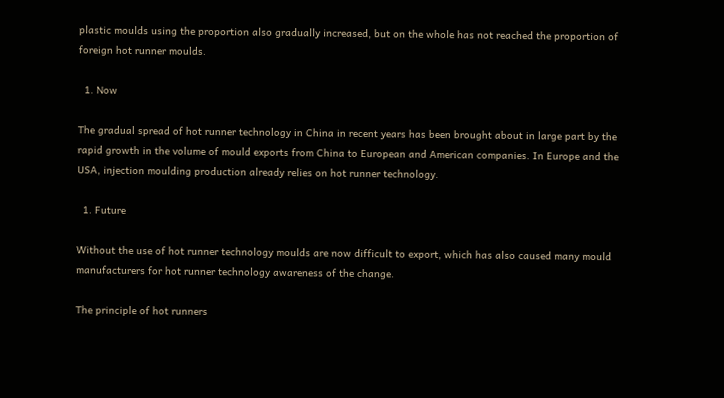plastic moulds using the proportion also gradually increased, but on the whole has not reached the proportion of foreign hot runner moulds.

  1. Now

The gradual spread of hot runner technology in China in recent years has been brought about in large part by the rapid growth in the volume of mould exports from China to European and American companies. In Europe and the USA, injection moulding production already relies on hot runner technology.

  1. Future

Without the use of hot runner technology moulds are now difficult to export, which has also caused many mould manufacturers for hot runner technology awareness of the change.

The principle of hot runners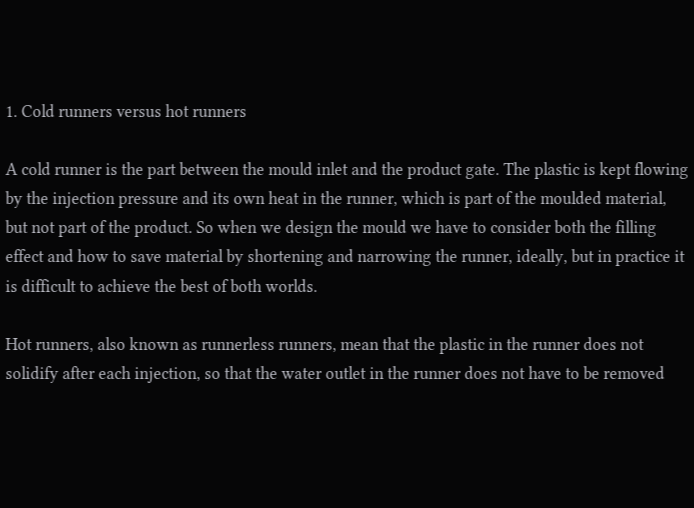1. Cold runners versus hot runners

A cold runner is the part between the mould inlet and the product gate. The plastic is kept flowing by the injection pressure and its own heat in the runner, which is part of the moulded material, but not part of the product. So when we design the mould we have to consider both the filling effect and how to save material by shortening and narrowing the runner, ideally, but in practice it is difficult to achieve the best of both worlds.

Hot runners, also known as runnerless runners, mean that the plastic in the runner does not solidify after each injection, so that the water outlet in the runner does not have to be removed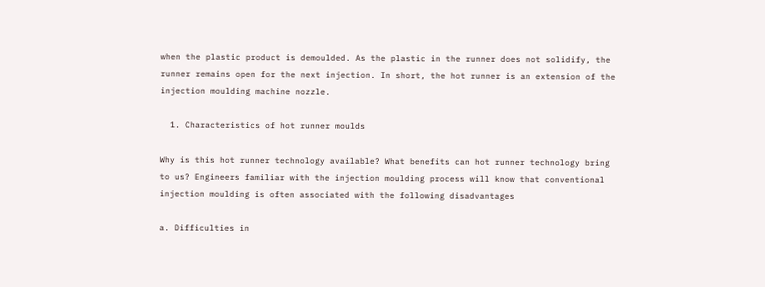when the plastic product is demoulded. As the plastic in the runner does not solidify, the runner remains open for the next injection. In short, the hot runner is an extension of the injection moulding machine nozzle.

  1. Characteristics of hot runner moulds

Why is this hot runner technology available? What benefits can hot runner technology bring to us? Engineers familiar with the injection moulding process will know that conventional injection moulding is often associated with the following disadvantages

a. Difficulties in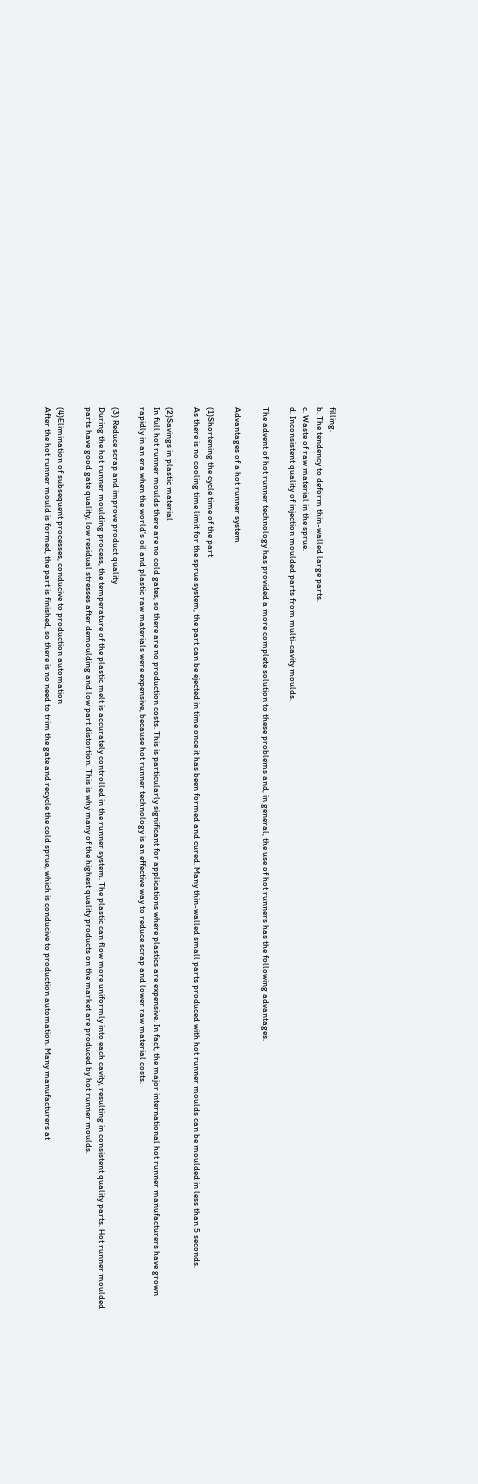filling.
b. The tendency to deform thin-walled large parts.
c. Waste of raw material in the sprue.
d. Inconsistent quality of injection moulded parts from multi-cavity moulds.

The advent of hot runner technology has provided a more complete solution to these problems and, in general, the use of hot runners has the following advantages.

Advantages of a hot runner system

(1)Shortening the cycle time of the part
As there is no cooling time limit for the sprue system, the part can be ejected in time once it has been formed and cured. Many thin-walled small parts produced with hot runner moulds can be moulded in less than 5 seconds.

(2)Savings in plastic material
In full hot runner moulds there are no cold gates, so there are no production costs. This is particularly significant for applications where plastics are expensive. In fact, the major international hot runner manufacturers have grown rapidly in an era when the world's oil and plastic raw materials were expensive, because hot runner technology is an effective way to reduce scrap and lower raw material costs.

(3) Reduce scrap and improve product quality
During the hot runner moulding process, the temperature of the plastic melt is accurately controlled in the runner system. The plastic can flow more uniformly into each cavity, resulting in consistent quality parts. Hot runner moulded parts have good gate quality, low residual stresses after demoulding and low part distortion. This is why many of the highest quality products on the market are produced by hot runner moulds.

(4)Elimination of subsequent processes, conducive to production automation
After the hot runner mould is formed, the part is finished, so there is no need to trim the gate and recycle the cold sprue, which is conducive to production automation. Many manufacturers at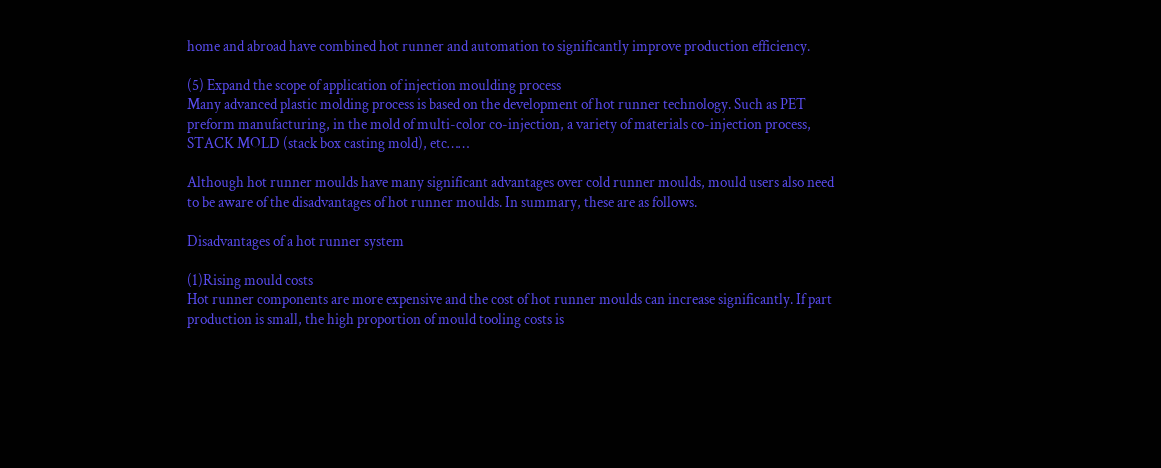home and abroad have combined hot runner and automation to significantly improve production efficiency.

(5) Expand the scope of application of injection moulding process
Many advanced plastic molding process is based on the development of hot runner technology. Such as PET preform manufacturing, in the mold of multi-color co-injection, a variety of materials co-injection process, STACK MOLD (stack box casting mold), etc……

Although hot runner moulds have many significant advantages over cold runner moulds, mould users also need to be aware of the disadvantages of hot runner moulds. In summary, these are as follows.

Disadvantages of a hot runner system

(1)Rising mould costs
Hot runner components are more expensive and the cost of hot runner moulds can increase significantly. If part production is small, the high proportion of mould tooling costs is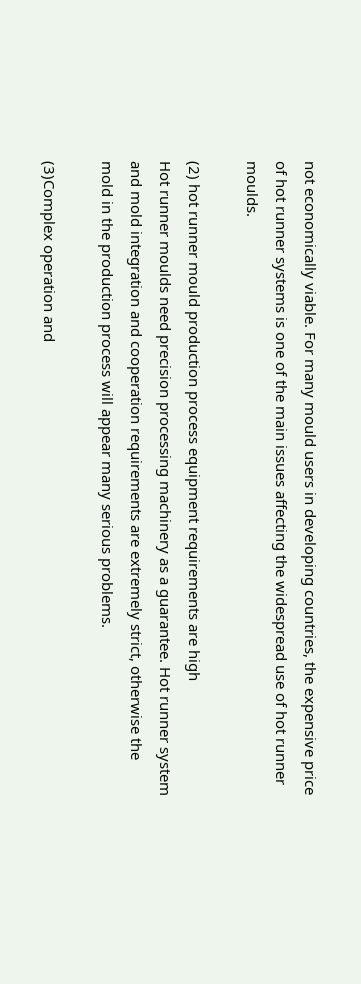not economically viable. For many mould users in developing countries, the expensive price of hot runner systems is one of the main issues affecting the widespread use of hot runner moulds.

(2) hot runner mould production process equipment requirements are high
Hot runner moulds need precision processing machinery as a guarantee. Hot runner system and mold integration and cooperation requirements are extremely strict, otherwise the mold in the production process will appear many serious problems.

(3)Complex operation and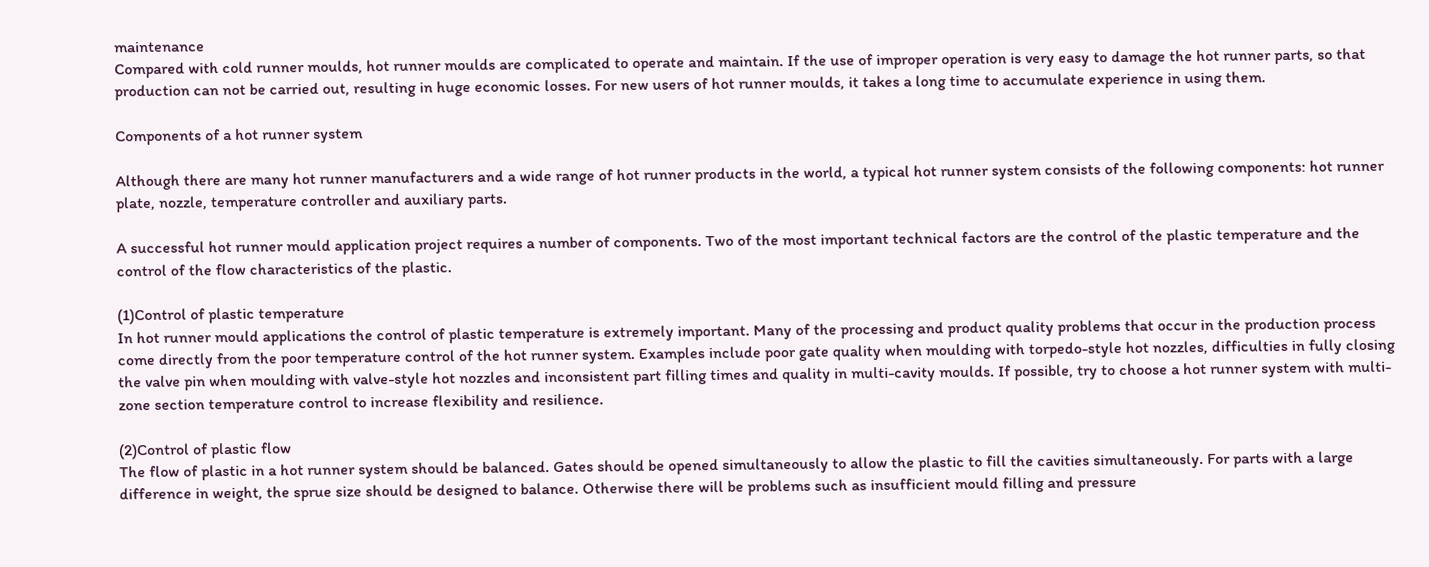maintenance
Compared with cold runner moulds, hot runner moulds are complicated to operate and maintain. If the use of improper operation is very easy to damage the hot runner parts, so that production can not be carried out, resulting in huge economic losses. For new users of hot runner moulds, it takes a long time to accumulate experience in using them.

Components of a hot runner system

Although there are many hot runner manufacturers and a wide range of hot runner products in the world, a typical hot runner system consists of the following components: hot runner plate, nozzle, temperature controller and auxiliary parts.

A successful hot runner mould application project requires a number of components. Two of the most important technical factors are the control of the plastic temperature and the control of the flow characteristics of the plastic.

(1)Control of plastic temperature
In hot runner mould applications the control of plastic temperature is extremely important. Many of the processing and product quality problems that occur in the production process come directly from the poor temperature control of the hot runner system. Examples include poor gate quality when moulding with torpedo-style hot nozzles, difficulties in fully closing the valve pin when moulding with valve-style hot nozzles and inconsistent part filling times and quality in multi-cavity moulds. If possible, try to choose a hot runner system with multi-zone section temperature control to increase flexibility and resilience.

(2)Control of plastic flow
The flow of plastic in a hot runner system should be balanced. Gates should be opened simultaneously to allow the plastic to fill the cavities simultaneously. For parts with a large difference in weight, the sprue size should be designed to balance. Otherwise there will be problems such as insufficient mould filling and pressure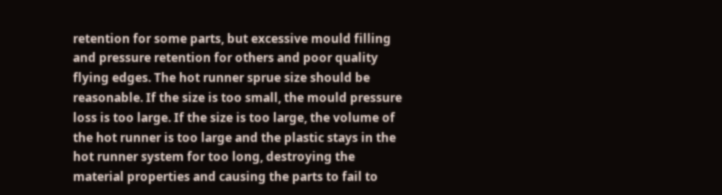retention for some parts, but excessive mould filling and pressure retention for others and poor quality flying edges. The hot runner sprue size should be reasonable. If the size is too small, the mould pressure loss is too large. If the size is too large, the volume of the hot runner is too large and the plastic stays in the hot runner system for too long, destroying the material properties and causing the parts to fail to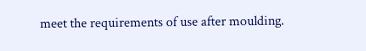meet the requirements of use after moulding.